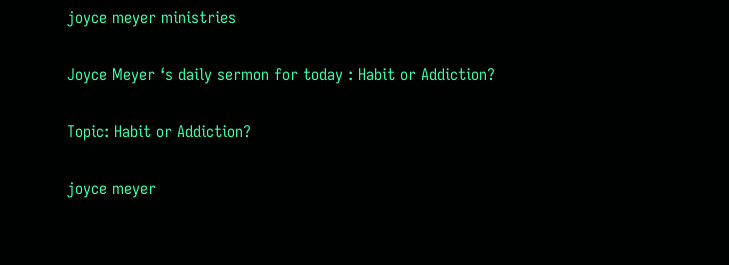joyce meyer ministries

Joyce Meyer ‘s daily sermon for today : Habit or Addiction?

Topic: Habit or Addiction?

joyce meyer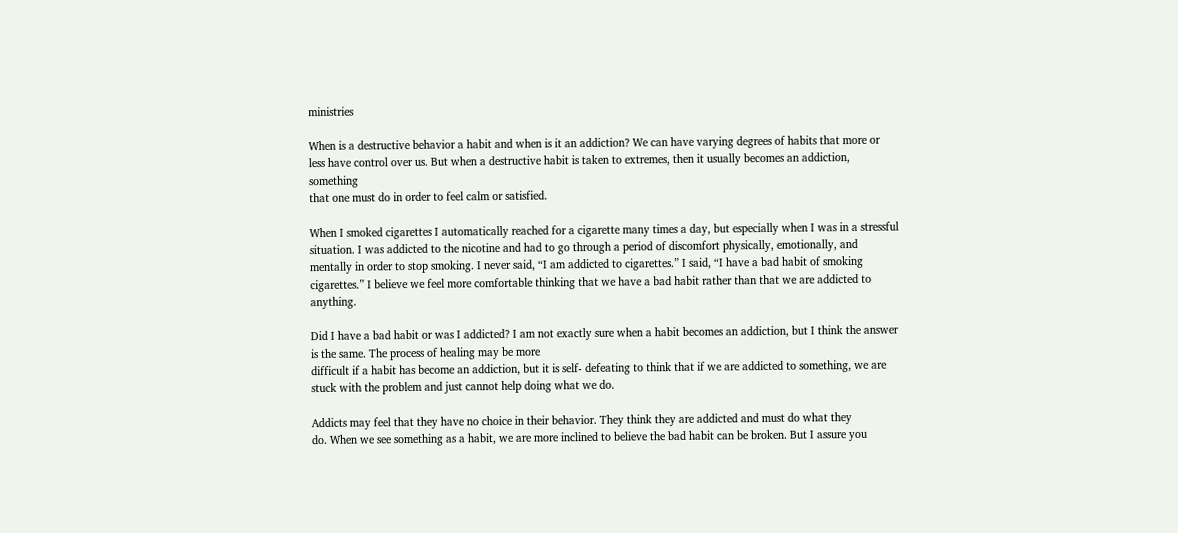ministries

When is a destructive behavior a habit and when is it an addiction? We can have varying degrees of habits that more or
less have control over us. But when a destructive habit is taken to extremes, then it usually becomes an addiction, something
that one must do in order to feel calm or satisfied.

When I smoked cigarettes I automatically reached for a cigarette many times a day, but especially when I was in a stressful situation. I was addicted to the nicotine and had to go through a period of discomfort physically, emotionally, and
mentally in order to stop smoking. I never said, “I am addicted to cigarettes.” I said, “I have a bad habit of smoking cigarettes.” I believe we feel more comfortable thinking that we have a bad habit rather than that we are addicted to anything.

Did I have a bad habit or was I addicted? I am not exactly sure when a habit becomes an addiction, but I think the answer is the same. The process of healing may be more
difficult if a habit has become an addiction, but it is self- defeating to think that if we are addicted to something, we are
stuck with the problem and just cannot help doing what we do.

Addicts may feel that they have no choice in their behavior. They think they are addicted and must do what they
do. When we see something as a habit, we are more inclined to believe the bad habit can be broken. But I assure you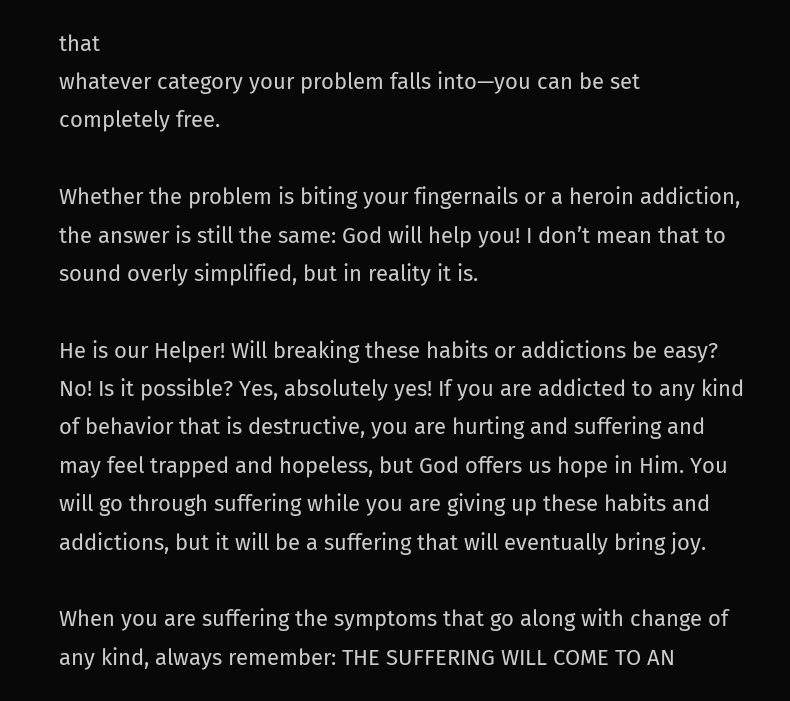that
whatever category your problem falls into—you can be set completely free.

Whether the problem is biting your fingernails or a heroin addiction, the answer is still the same: God will help you! I don’t mean that to sound overly simplified, but in reality it is.

He is our Helper! Will breaking these habits or addictions be easy? No! Is it possible? Yes, absolutely yes! If you are addicted to any kind of behavior that is destructive, you are hurting and suffering and may feel trapped and hopeless, but God offers us hope in Him. You will go through suffering while you are giving up these habits and addictions, but it will be a suffering that will eventually bring joy.

When you are suffering the symptoms that go along with change of any kind, always remember: THE SUFFERING WILL COME TO AN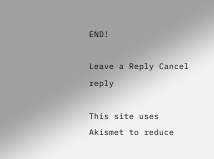END!

Leave a Reply Cancel reply

This site uses Akismet to reduce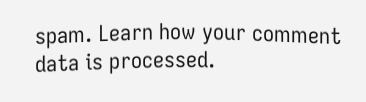spam. Learn how your comment data is processed.